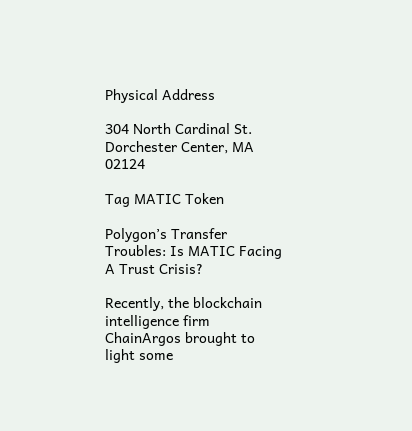Physical Address

304 North Cardinal St.
Dorchester Center, MA 02124

Tag MATIC Token

Polygon’s Transfer Troubles: Is MATIC Facing A Trust Crisis?

Recently, the blockchain intelligence firm ChainArgos brought to light some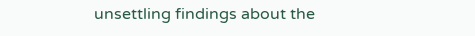unsettling findings about the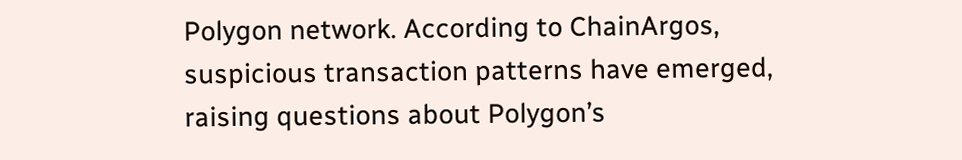Polygon network. According to ChainArgos, suspicious transaction patterns have emerged, raising questions about Polygon’s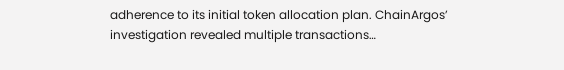adherence to its initial token allocation plan. ChainArgos’ investigation revealed multiple transactions…